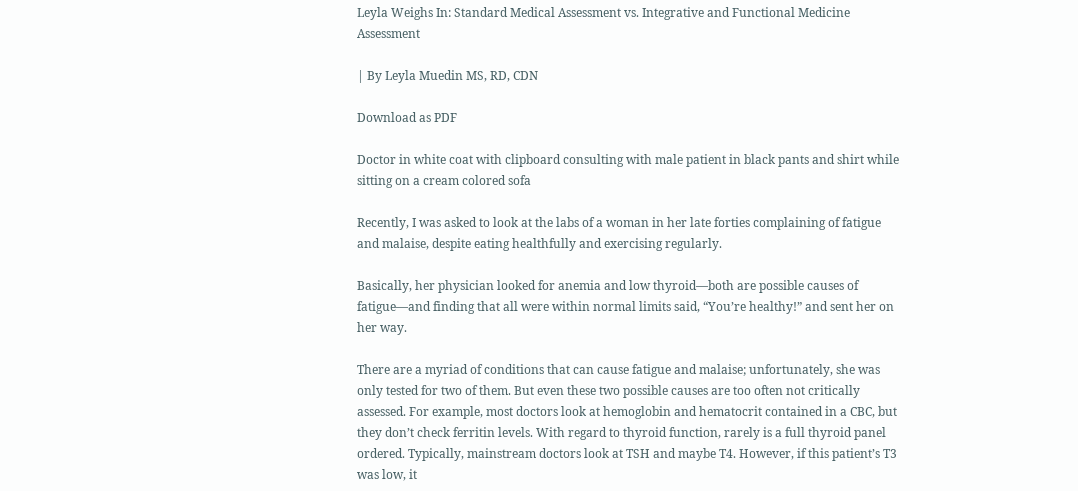Leyla Weighs In: Standard Medical Assessment vs. Integrative and Functional Medicine Assessment

| By Leyla Muedin MS, RD, CDN

Download as PDF

Doctor in white coat with clipboard consulting with male patient in black pants and shirt while sitting on a cream colored sofa

Recently, I was asked to look at the labs of a woman in her late forties complaining of fatigue and malaise, despite eating healthfully and exercising regularly.

Basically, her physician looked for anemia and low thyroid—both are possible causes of fatigue—and finding that all were within normal limits said, “You’re healthy!” and sent her on her way.

There are a myriad of conditions that can cause fatigue and malaise; unfortunately, she was only tested for two of them. But even these two possible causes are too often not critically assessed. For example, most doctors look at hemoglobin and hematocrit contained in a CBC, but they don’t check ferritin levels. With regard to thyroid function, rarely is a full thyroid panel ordered. Typically, mainstream doctors look at TSH and maybe T4. However, if this patient’s T3 was low, it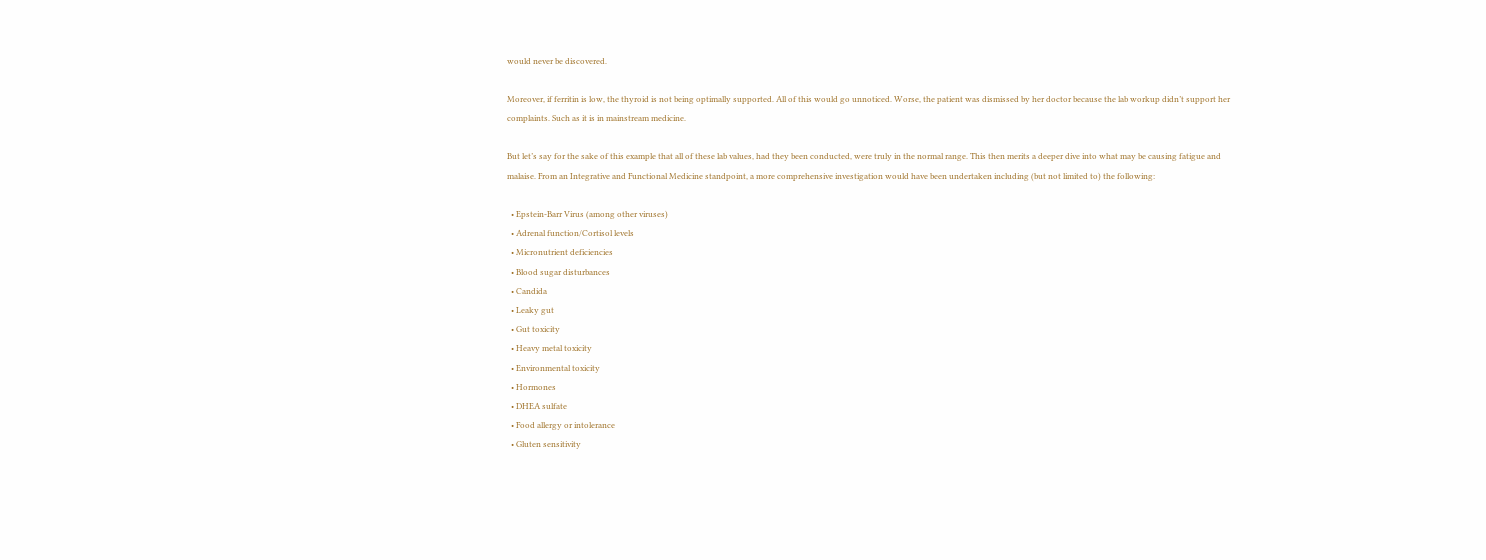would never be discovered.

Moreover, if ferritin is low, the thyroid is not being optimally supported. All of this would go unnoticed. Worse, the patient was dismissed by her doctor because the lab workup didn’t support her complaints. Such as it is in mainstream medicine.

But let’s say for the sake of this example that all of these lab values, had they been conducted, were truly in the normal range. This then merits a deeper dive into what may be causing fatigue and malaise. From an Integrative and Functional Medicine standpoint, a more comprehensive investigation would have been undertaken including (but not limited to) the following:

  • Epstein-Barr Virus (among other viruses)
  • Adrenal function/Cortisol levels
  • Micronutrient deficiencies
  • Blood sugar disturbances
  • Candida
  • Leaky gut
  • Gut toxicity
  • Heavy metal toxicity
  • Environmental toxicity
  • Hormones
  • DHEA sulfate
  • Food allergy or intolerance
  • Gluten sensitivity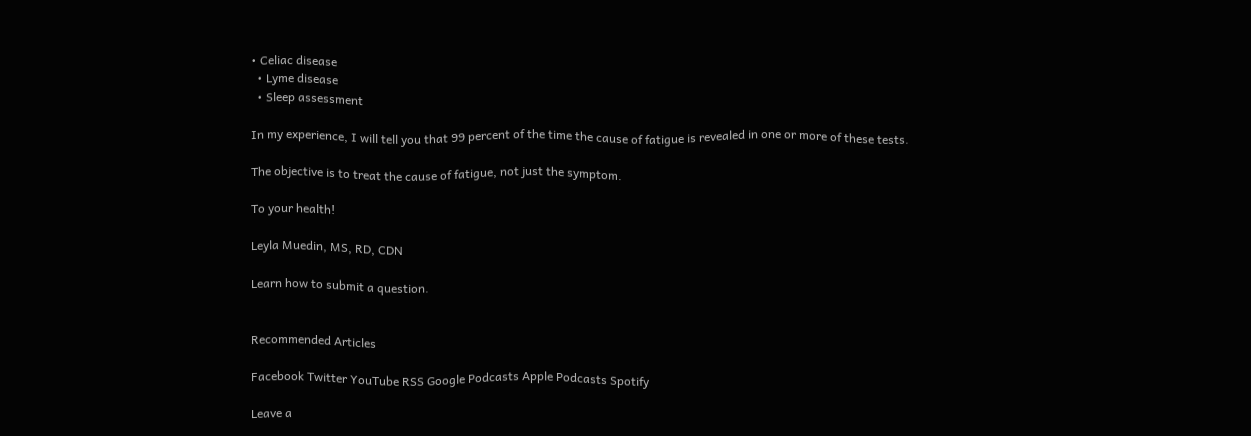• Celiac disease
  • Lyme disease
  • Sleep assessment

In my experience, I will tell you that 99 percent of the time the cause of fatigue is revealed in one or more of these tests.

The objective is to treat the cause of fatigue, not just the symptom.

To your health!

Leyla Muedin, MS, RD, CDN

Learn how to submit a question.


Recommended Articles

Facebook Twitter YouTube RSS Google Podcasts Apple Podcasts Spotify

Leave a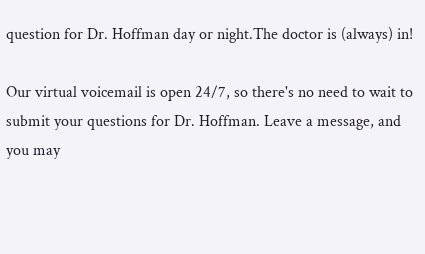question for Dr. Hoffman day or night.The doctor is (always) in!

Our virtual voicemail is open 24/7, so there's no need to wait to submit your questions for Dr. Hoffman. Leave a message, and you may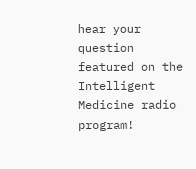hear your question featured on the Intelligent Medicine radio program!